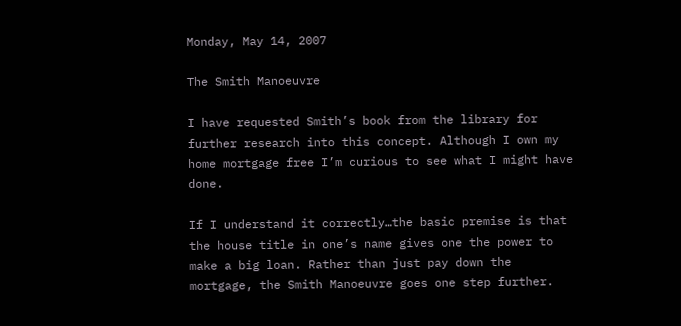Monday, May 14, 2007

The Smith Manoeuvre

I have requested Smith’s book from the library for further research into this concept. Although I own my home mortgage free I’m curious to see what I might have done.

If I understand it correctly…the basic premise is that the house title in one’s name gives one the power to make a big loan. Rather than just pay down the mortgage, the Smith Manoeuvre goes one step further.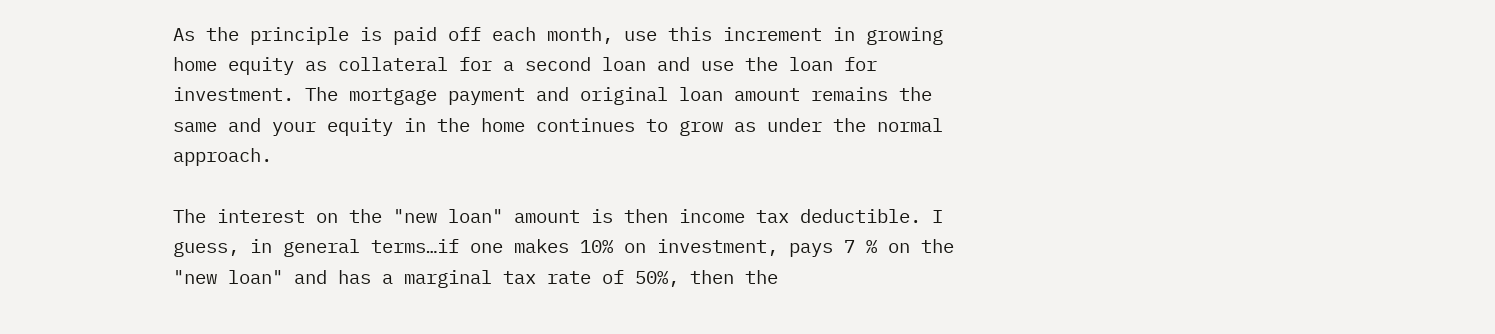As the principle is paid off each month, use this increment in growing home equity as collateral for a second loan and use the loan for investment. The mortgage payment and original loan amount remains the same and your equity in the home continues to grow as under the normal approach.

The interest on the "new loan" amount is then income tax deductible. I guess, in general terms…if one makes 10% on investment, pays 7 % on the "new loan" and has a marginal tax rate of 50%, then the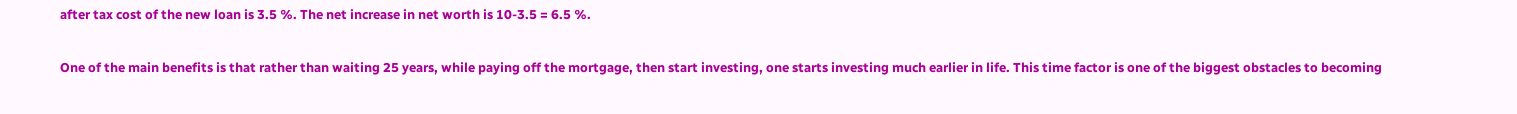after tax cost of the new loan is 3.5 %. The net increase in net worth is 10-3.5 = 6.5 %.

One of the main benefits is that rather than waiting 25 years, while paying off the mortgage, then start investing, one starts investing much earlier in life. This time factor is one of the biggest obstacles to becoming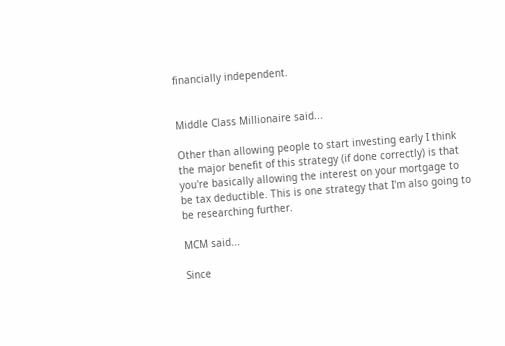financially independent.


Middle Class Millionaire said...

Other than allowing people to start investing early I think the major benefit of this strategy (if done correctly) is that you're basically allowing the interest on your mortgage to be tax deductible. This is one strategy that I'm also going to be researching further.

MCM said...

Since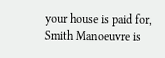your house is paid for, Smith Manoeuvre is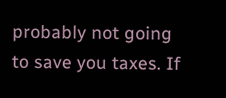probably not going to save you taxes. If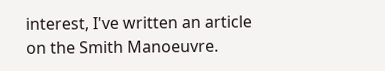interest, I've written an article on the Smith Manoeuvre.